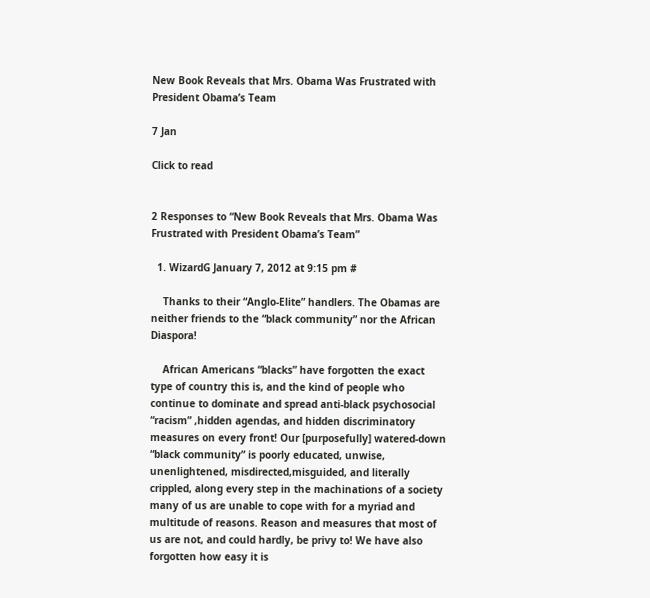New Book Reveals that Mrs. Obama Was Frustrated with President Obama’s Team

7 Jan

Click to read


2 Responses to “New Book Reveals that Mrs. Obama Was Frustrated with President Obama’s Team”

  1. WizardG January 7, 2012 at 9:15 pm #

    Thanks to their “Anglo-Elite” handlers. The Obamas are neither friends to the “black community” nor the African Diaspora!

    African Americans “blacks” have forgotten the exact type of country this is, and the kind of people who continue to dominate and spread anti-black psychosocial “racism” ,hidden agendas, and hidden discriminatory measures on every front! Our [purposefully] watered-down “black community” is poorly educated, unwise, unenlightened, misdirected,misguided, and literally crippled, along every step in the machinations of a society many of us are unable to cope with for a myriad and multitude of reasons. Reason and measures that most of us are not, and could hardly, be privy to! We have also forgotten how easy it is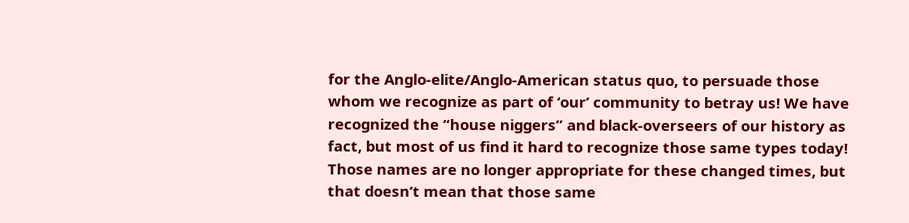for the Anglo-elite/Anglo-American status quo, to persuade those whom we recognize as part of ‘our’ community to betray us! We have recognized the “house niggers” and black-overseers of our history as fact, but most of us find it hard to recognize those same types today! Those names are no longer appropriate for these changed times, but that doesn’t mean that those same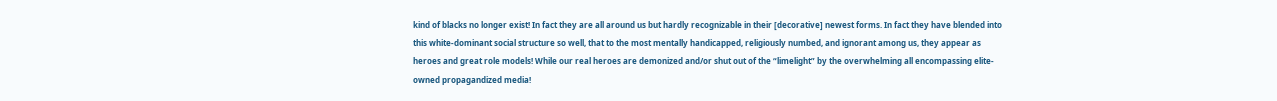kind of blacks no longer exist! In fact they are all around us but hardly recognizable in their [decorative] newest forms. In fact they have blended into this white-dominant social structure so well, that to the most mentally handicapped, religiously numbed, and ignorant among us, they appear as heroes and great role models! While our real heroes are demonized and/or shut out of the “limelight” by the overwhelming all encompassing elite-owned propagandized media!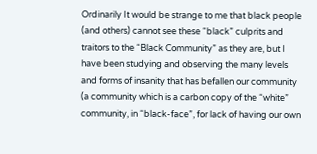Ordinarily It would be strange to me that black people (and others) cannot see these “black” culprits and traitors to the “Black Community” as they are, but I have been studying and observing the many levels and forms of insanity that has befallen our community (a community which is a carbon copy of the “white” community, in “black-face”, for lack of having our own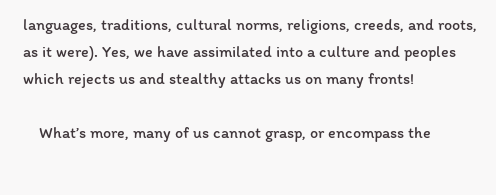languages, traditions, cultural norms, religions, creeds, and roots, as it were). Yes, we have assimilated into a culture and peoples which rejects us and stealthy attacks us on many fronts!

    What’s more, many of us cannot grasp, or encompass the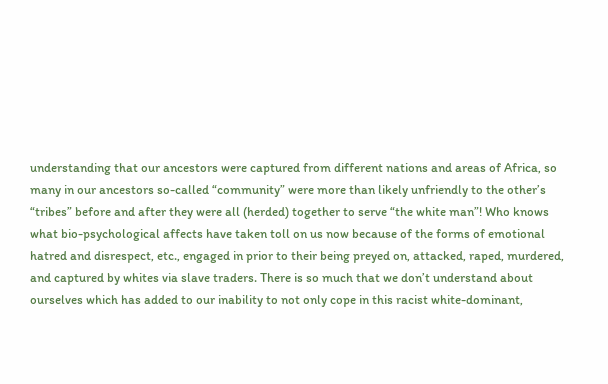understanding that our ancestors were captured from different nations and areas of Africa, so many in our ancestors so-called “community” were more than likely unfriendly to the other’s “tribes” before and after they were all (herded) together to serve “the white man”! Who knows what bio-psychological affects have taken toll on us now because of the forms of emotional hatred and disrespect, etc., engaged in prior to their being preyed on, attacked, raped, murdered, and captured by whites via slave traders. There is so much that we don’t understand about ourselves which has added to our inability to not only cope in this racist white-dominant,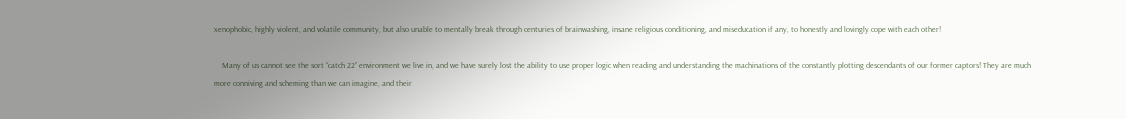xenophobic, highly violent, and volatile community, but also unable to mentally break through centuries of brainwashing, insane religious conditioning, and miseducation if any, to honestly and lovingly cope with each other!

    Many of us cannot see the sort “catch 22” environment we live in, and we have surely lost the ability to use proper logic when reading and understanding the machinations of the constantly plotting descendants of our former captors! They are much more conniving and scheming than we can imagine, and their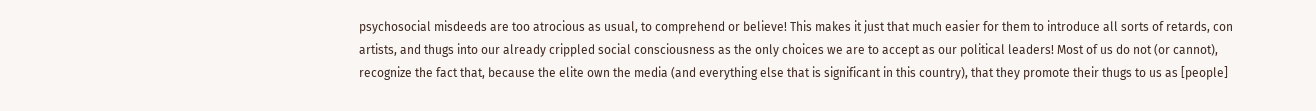psychosocial misdeeds are too atrocious as usual, to comprehend or believe! This makes it just that much easier for them to introduce all sorts of retards, con artists, and thugs into our already crippled social consciousness as the only choices we are to accept as our political leaders! Most of us do not (or cannot), recognize the fact that, because the elite own the media (and everything else that is significant in this country), that they promote their thugs to us as [people]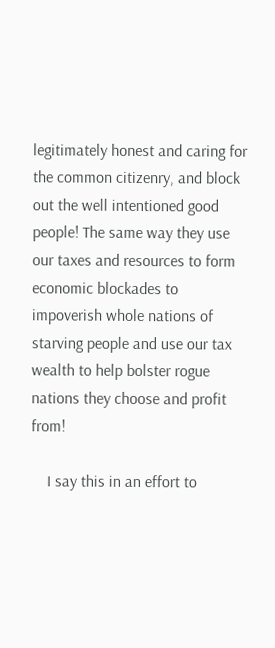legitimately honest and caring for the common citizenry, and block out the well intentioned good people! The same way they use our taxes and resources to form economic blockades to impoverish whole nations of starving people and use our tax wealth to help bolster rogue nations they choose and profit from!

    I say this in an effort to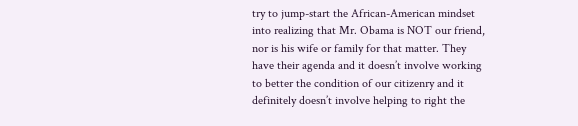try to jump-start the African-American mindset into realizing that Mr. Obama is NOT our friend, nor is his wife or family for that matter. They have their agenda and it doesn’t involve working to better the condition of our citizenry and it definitely doesn’t involve helping to right the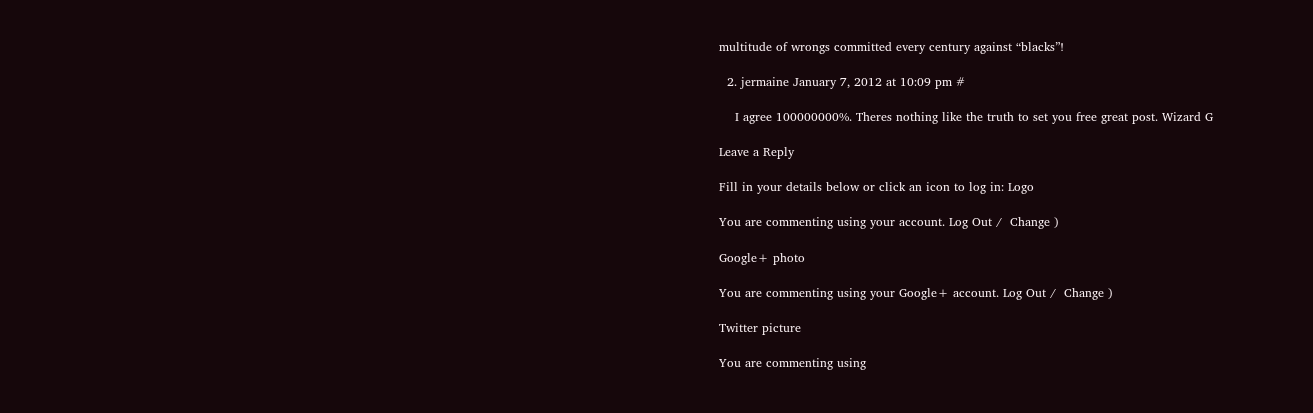multitude of wrongs committed every century against “blacks”!

  2. jermaine January 7, 2012 at 10:09 pm #

    I agree 100000000%. Theres nothing like the truth to set you free great post. Wizard G

Leave a Reply

Fill in your details below or click an icon to log in: Logo

You are commenting using your account. Log Out /  Change )

Google+ photo

You are commenting using your Google+ account. Log Out /  Change )

Twitter picture

You are commenting using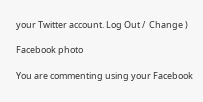your Twitter account. Log Out /  Change )

Facebook photo

You are commenting using your Facebook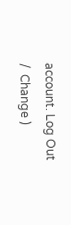account. Log Out /  Change )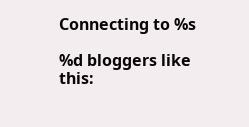Connecting to %s

%d bloggers like this: